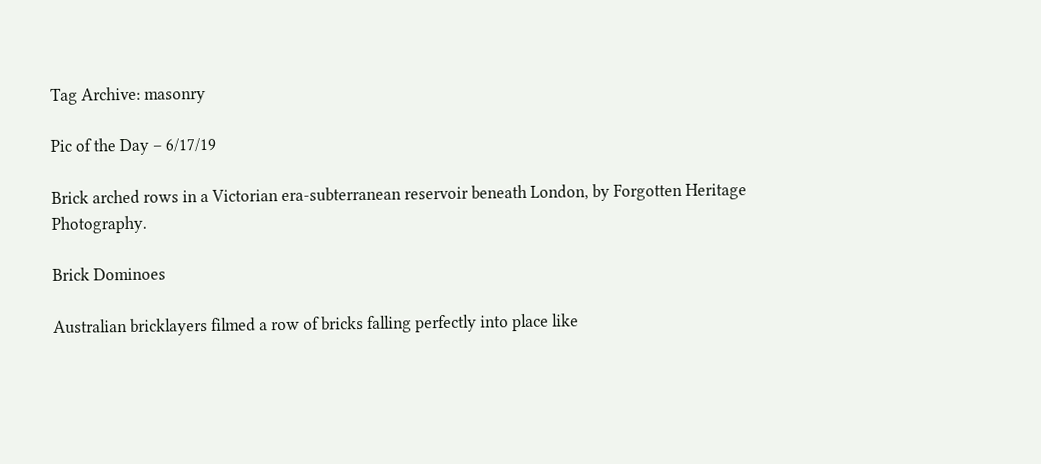Tag Archive: masonry

Pic of the Day – 6/17/19

Brick arched rows in a Victorian era-subterranean reservoir beneath London, by Forgotten Heritage Photography.

Brick Dominoes

Australian bricklayers filmed a row of bricks falling perfectly into place like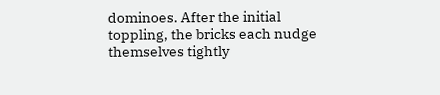dominoes. After the initial toppling, the bricks each nudge themselves tightly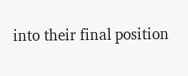into their final position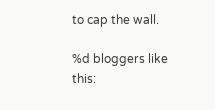to cap the wall.

%d bloggers like this: